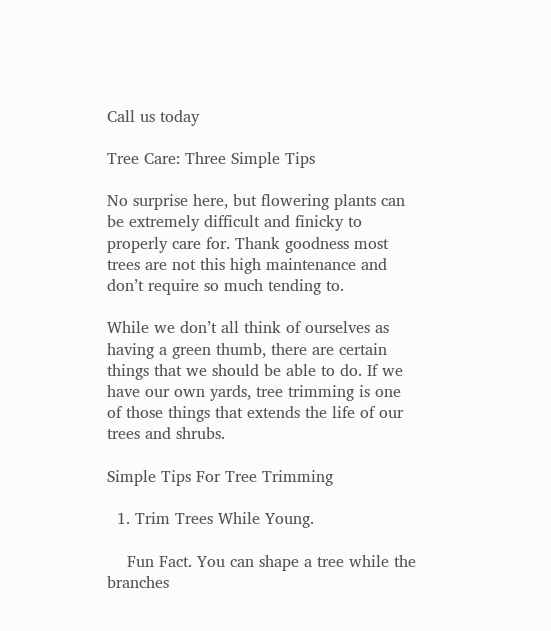Call us today

Tree Care: Three Simple Tips

No surprise here, but flowering plants can be extremely difficult and finicky to properly care for. Thank goodness most trees are not this high maintenance and don’t require so much tending to.

While we don’t all think of ourselves as having a green thumb, there are certain things that we should be able to do. If we have our own yards, tree trimming is one of those things that extends the life of our trees and shrubs.

Simple Tips For Tree Trimming

  1. Trim Trees While Young.

    Fun Fact. You can shape a tree while the branches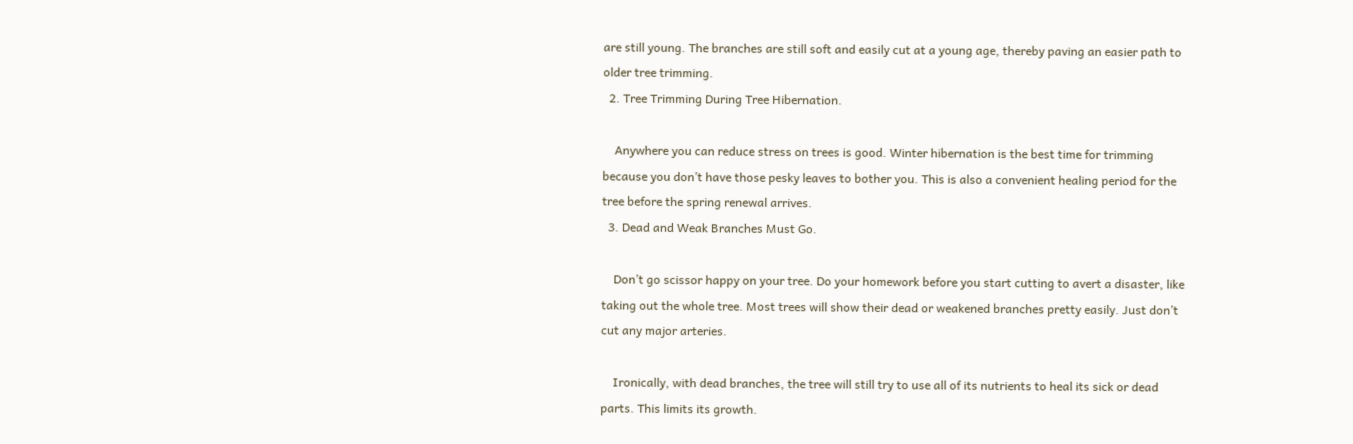are still young. The branches are still soft and easily cut at a young age, thereby paving an easier path to older tree trimming.
  2. Tree Trimming During Tree Hibernation.

    Anywhere you can reduce stress on trees is good. Winter hibernation is the best time for trimming because you don’t have those pesky leaves to bother you. This is also a convenient healing period for the tree before the spring renewal arrives.
  3. Dead and Weak Branches Must Go.

    Don’t go scissor happy on your tree. Do your homework before you start cutting to avert a disaster, like taking out the whole tree. Most trees will show their dead or weakened branches pretty easily. Just don’t cut any major arteries.

    Ironically, with dead branches, the tree will still try to use all of its nutrients to heal its sick or dead parts. This limits its growth.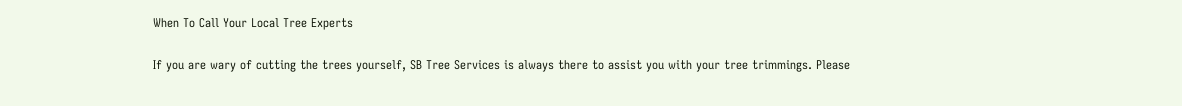When To Call Your Local Tree Experts

If you are wary of cutting the trees yourself, SB Tree Services is always there to assist you with your tree trimmings. Please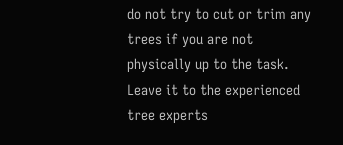do not try to cut or trim any trees if you are not physically up to the task. Leave it to the experienced tree experts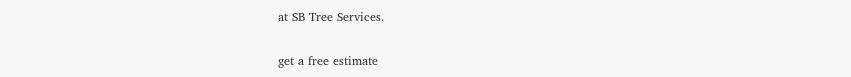at SB Tree Services.

get a free estimate